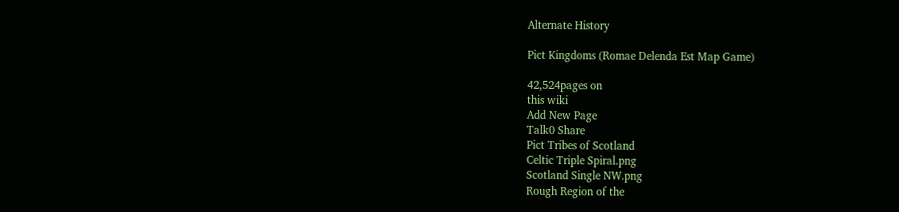Alternate History

Pict Kingdoms (Romae Delenda Est Map Game)

42,524pages on
this wiki
Add New Page
Talk0 Share
Pict Tribes of Scotland
Celtic Triple Spiral.png
Scotland Single NW.png
Rough Region of the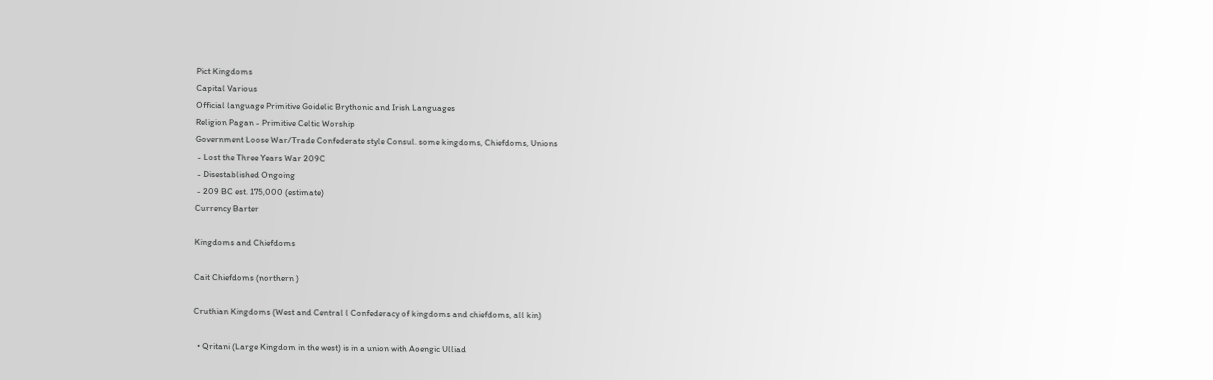Pict Kingdoms
Capital Various
Official language Primitive Goidelic Brythonic and Irish Languages
Religion Pagan - Primitive Celtic Worship
Government Loose War/Trade Confederate style Consul. some kingdoms, Chiefdoms, Unions
 - Lost the Three Years War 209C
 - Disestablished Ongoing
 - 209 BC est. 175,000 (estimate)
Currency Barter

Kingdoms and Chiefdoms

Cait Chiefdoms (northern )

Cruthian Kingdoms (West and Central l Confederacy of kingdoms and chiefdoms, all kin)

  • Qritani (Large Kingdom in the west) is in a union with Aoengic Ulliad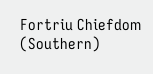Fortriu Chiefdom (Southern)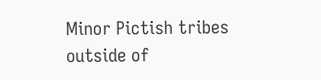Minor Pictish tribes outside of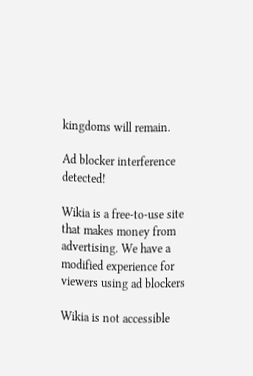kingdoms will remain.

Ad blocker interference detected!

Wikia is a free-to-use site that makes money from advertising. We have a modified experience for viewers using ad blockers

Wikia is not accessible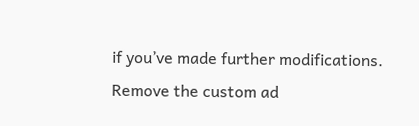if you’ve made further modifications. Remove the custom ad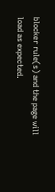blocker rule(s) and the page will load as expected.